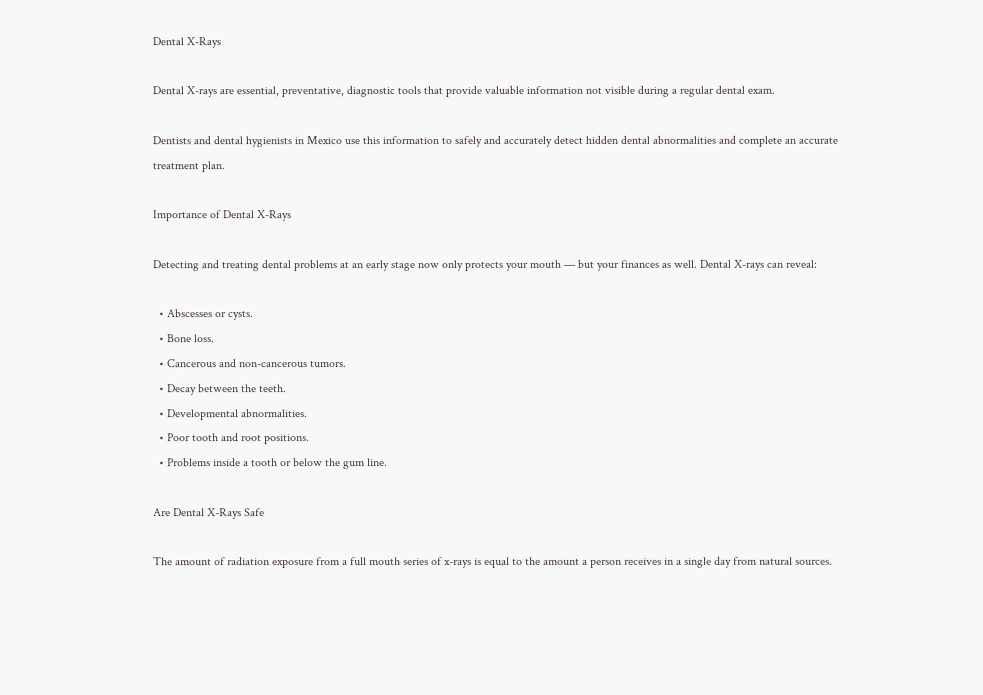Dental X-Rays

Dental X-rays are essential, preventative, diagnostic tools that provide valuable information not visible during a regular dental exam.

Dentists and dental hygienists in Mexico use this information to safely and accurately detect hidden dental abnormalities and complete an accurate treatment plan.

Importance of Dental X-Rays

Detecting and treating dental problems at an early stage now only protects your mouth — but your finances as well. Dental X-rays can reveal:

  • Abscesses or cysts.
  • Bone loss.
  • Cancerous and non-cancerous tumors.
  • Decay between the teeth.
  • Developmental abnormalities.
  • Poor tooth and root positions.
  • Problems inside a tooth or below the gum line.

Are Dental X-Rays Safe

The amount of radiation exposure from a full mouth series of x-rays is equal to the amount a person receives in a single day from natural sources.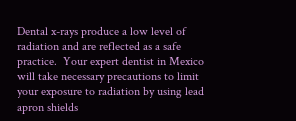Dental x-rays produce a low level of radiation and are reflected as a safe practice.  Your expert dentist in Mexico will take necessary precautions to limit your exposure to radiation by using lead apron shields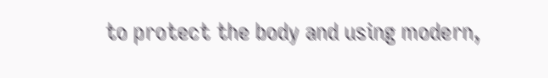to protect the body and using modern,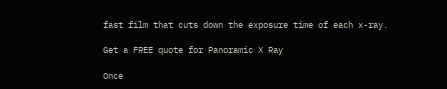fast film that cuts down the exposure time of each x-ray.

Get a FREE quote for Panoramic X Ray

Once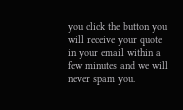you click the button you will receive your quote in your email within a few minutes and we will never spam you.